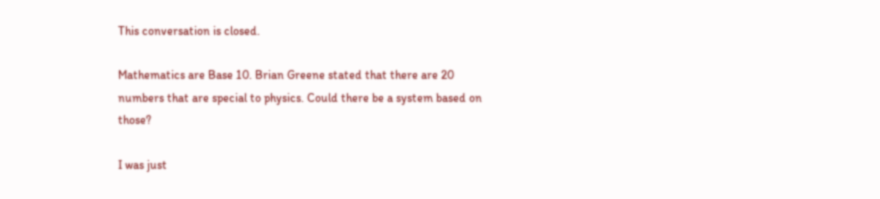This conversation is closed.

Mathematics are Base 10. Brian Greene stated that there are 20 numbers that are special to physics. Could there be a system based on those?

I was just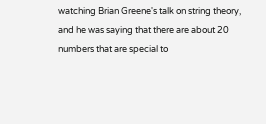watching Brian Greene's talk on string theory, and he was saying that there are about 20 numbers that are special to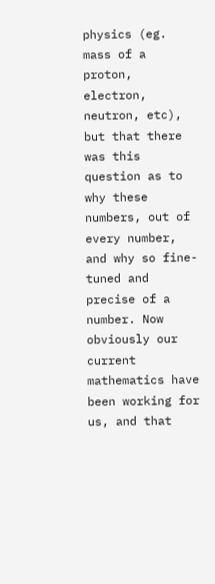physics (eg. mass of a proton, electron, neutron, etc), but that there was this question as to why these numbers, out of every number, and why so fine-tuned and precise of a number. Now obviously our current mathematics have been working for us, and that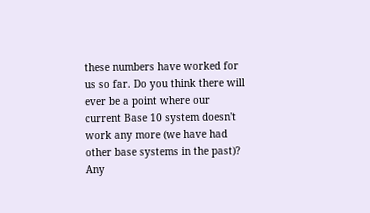these numbers have worked for us so far. Do you think there will ever be a point where our current Base 10 system doesn't work any more (we have had other base systems in the past)? Any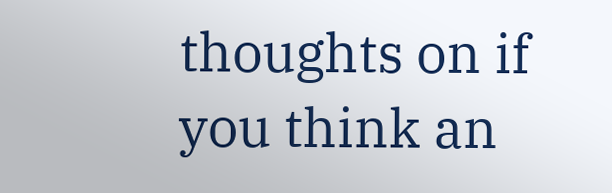thoughts on if you think an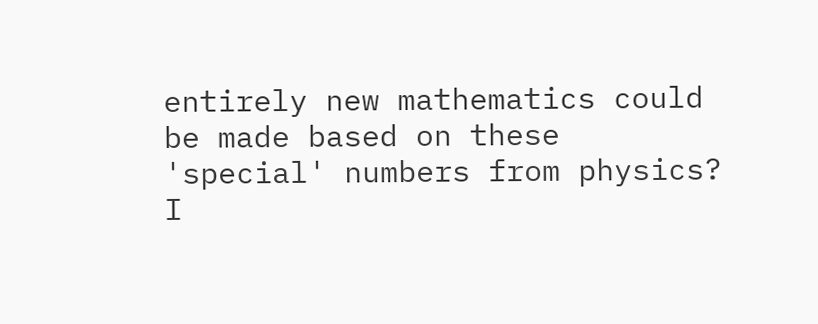entirely new mathematics could be made based on these 'special' numbers from physics? I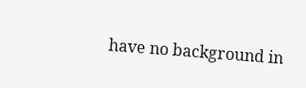have no background in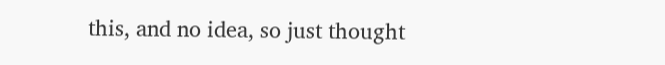this, and no idea, so just thought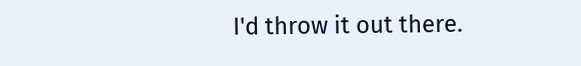I'd throw it out there.